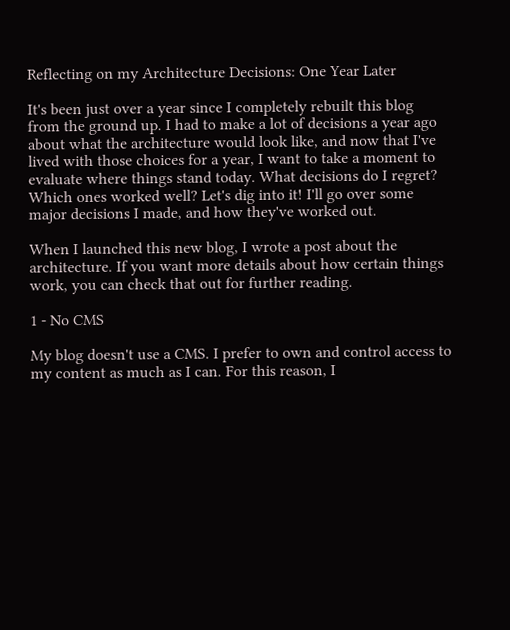Reflecting on my Architecture Decisions: One Year Later

It's been just over a year since I completely rebuilt this blog from the ground up. I had to make a lot of decisions a year ago about what the architecture would look like, and now that I've lived with those choices for a year, I want to take a moment to evaluate where things stand today. What decisions do I regret? Which ones worked well? Let's dig into it! I'll go over some major decisions I made, and how they've worked out.

When I launched this new blog, I wrote a post about the architecture. If you want more details about how certain things work, you can check that out for further reading.

1 - No CMS

My blog doesn't use a CMS. I prefer to own and control access to my content as much as I can. For this reason, I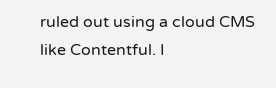ruled out using a cloud CMS like Contentful. I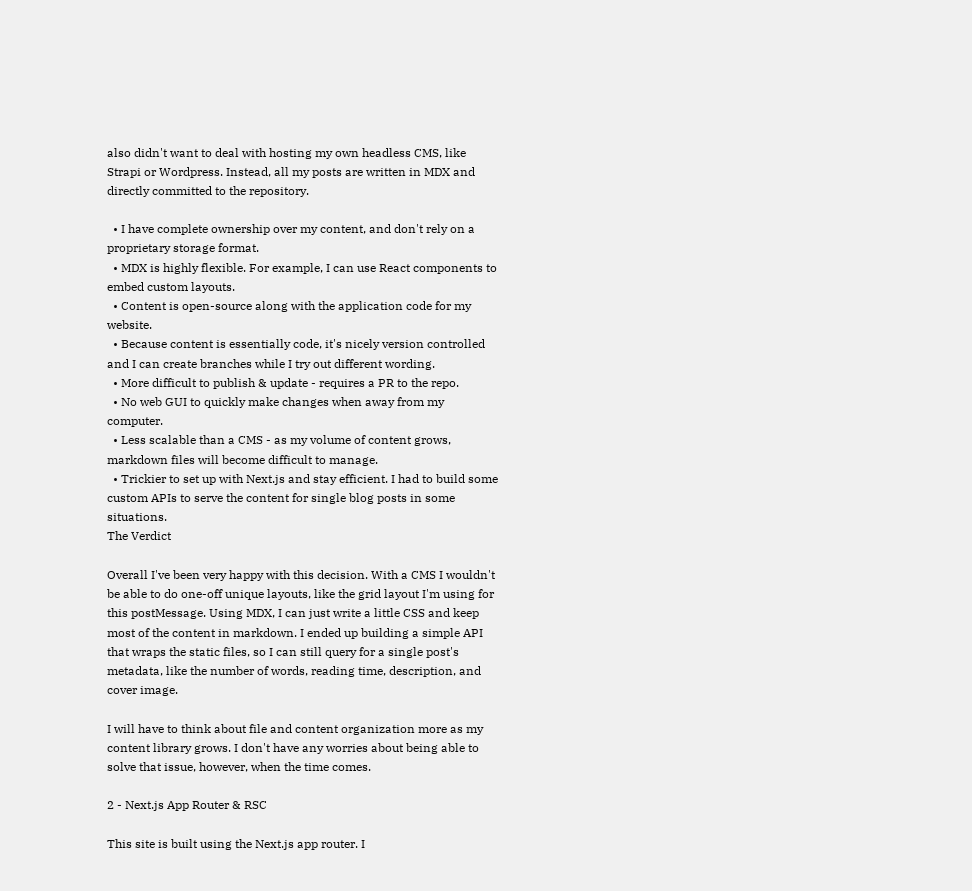also didn't want to deal with hosting my own headless CMS, like Strapi or Wordpress. Instead, all my posts are written in MDX and directly committed to the repository.

  • I have complete ownership over my content, and don't rely on a proprietary storage format.
  • MDX is highly flexible. For example, I can use React components to embed custom layouts.
  • Content is open-source along with the application code for my website.
  • Because content is essentially code, it's nicely version controlled and I can create branches while I try out different wording.
  • More difficult to publish & update - requires a PR to the repo.
  • No web GUI to quickly make changes when away from my computer.
  • Less scalable than a CMS - as my volume of content grows, markdown files will become difficult to manage.
  • Trickier to set up with Next.js and stay efficient. I had to build some custom APIs to serve the content for single blog posts in some situations.
The Verdict

Overall I've been very happy with this decision. With a CMS I wouldn't be able to do one-off unique layouts, like the grid layout I'm using for this postMessage. Using MDX, I can just write a little CSS and keep most of the content in markdown. I ended up building a simple API that wraps the static files, so I can still query for a single post's metadata, like the number of words, reading time, description, and cover image.

I will have to think about file and content organization more as my content library grows. I don't have any worries about being able to solve that issue, however, when the time comes.

2 - Next.js App Router & RSC

This site is built using the Next.js app router. I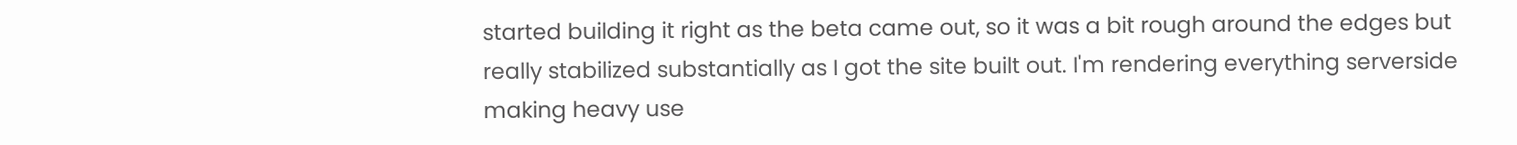started building it right as the beta came out, so it was a bit rough around the edges but really stabilized substantially as I got the site built out. I'm rendering everything serverside making heavy use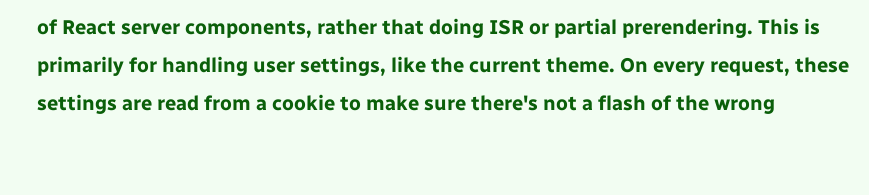of React server components, rather that doing ISR or partial prerendering. This is primarily for handling user settings, like the current theme. On every request, these settings are read from a cookie to make sure there's not a flash of the wrong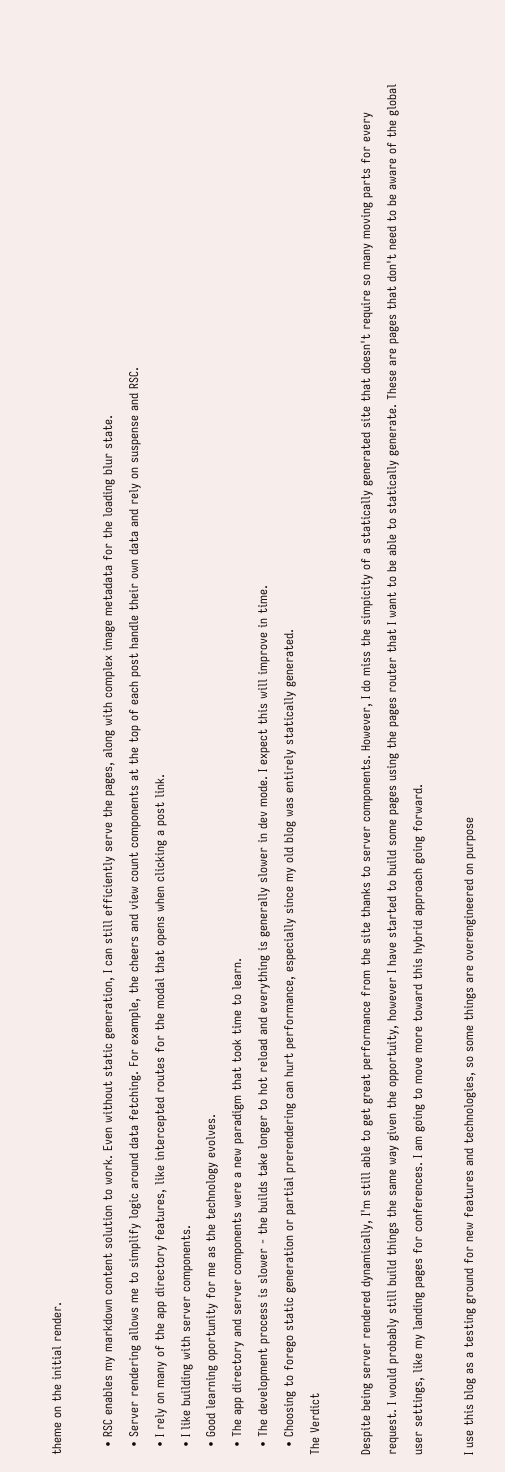theme on the initial render.

  • RSC enables my markdown content solution to work. Even without static generation, I can still efficiently serve the pages, along with complex image metadata for the loading blur state.
  • Server rendering allows me to simplify logic around data fetching. For example, the cheers and view count components at the top of each post handle their own data and rely on suspense and RSC.
  • I rely on many of the app directory features, like intercepted routes for the modal that opens when clicking a post link.
  • I like building with server components.
  • Good learning oportunity for me as the technology evolves.
  • The app directory and server components were a new paradigm that took time to learn.
  • The development process is slower - the builds take longer to hot reload and everything is generally slower in dev mode. I expect this will improve in time.
  • Choosing to forego static generation or partial prerendering can hurt performance, especially since my old blog was entirely statically generated.
The Verdict

Despite being server rendered dynamically, I'm still able to get great performance from the site thanks to server components. However, I do miss the simpicity of a statically generated site that doesn't require so many moving parts for every request. I would probably still build things the same way given the opportuity, however I have started to build some pages using the pages router that I want to be able to statically generate. These are pages that don't need to be aware of the global user settings, like my landing pages for conferences. I am going to move more toward this hybrid approach going forward.

I use this blog as a testing ground for new features and technologies, so some things are overengineered on purpose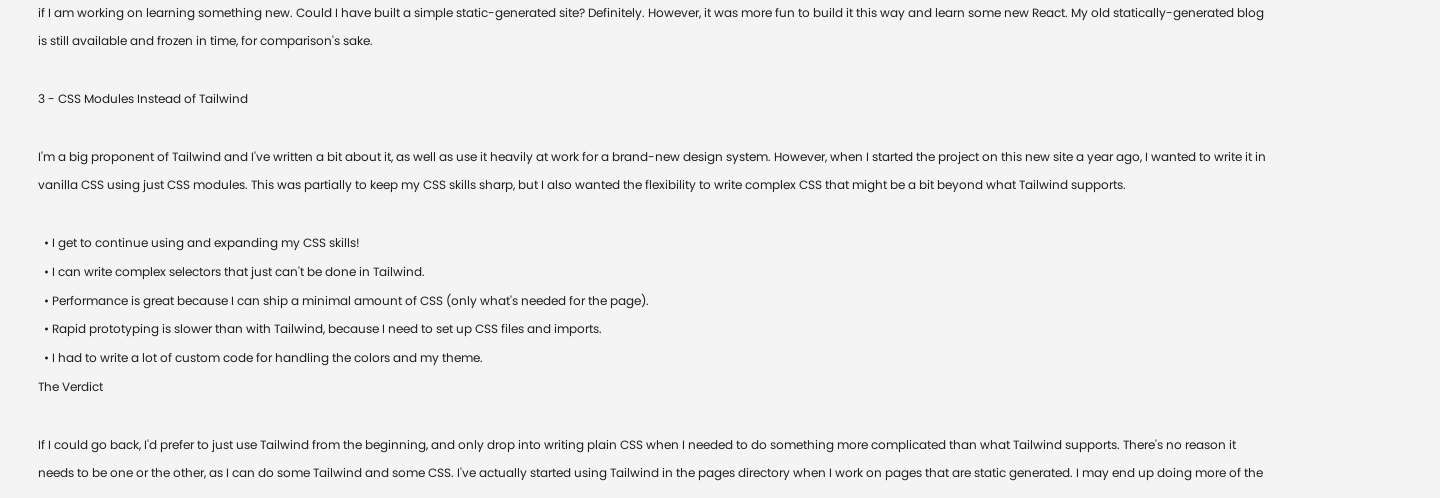if I am working on learning something new. Could I have built a simple static-generated site? Definitely. However, it was more fun to build it this way and learn some new React. My old statically-generated blog is still available and frozen in time, for comparison's sake.

3 - CSS Modules Instead of Tailwind

I'm a big proponent of Tailwind and I've written a bit about it, as well as use it heavily at work for a brand-new design system. However, when I started the project on this new site a year ago, I wanted to write it in vanilla CSS using just CSS modules. This was partially to keep my CSS skills sharp, but I also wanted the flexibility to write complex CSS that might be a bit beyond what Tailwind supports.

  • I get to continue using and expanding my CSS skills!
  • I can write complex selectors that just can't be done in Tailwind.
  • Performance is great because I can ship a minimal amount of CSS (only what's needed for the page).
  • Rapid prototyping is slower than with Tailwind, because I need to set up CSS files and imports.
  • I had to write a lot of custom code for handling the colors and my theme.
The Verdict

If I could go back, I'd prefer to just use Tailwind from the beginning, and only drop into writing plain CSS when I needed to do something more complicated than what Tailwind supports. There's no reason it needs to be one or the other, as I can do some Tailwind and some CSS. I've actually started using Tailwind in the pages directory when I work on pages that are static generated. I may end up doing more of the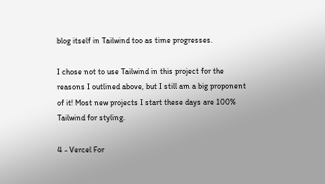blog itself in Tailwind too as time progresses.

I chose not to use Tailwind in this project for the reasons I outlined above, but I still am a big proponent of it! Most new projects I start these days are 100% Tailwind for styling.

4 - Vercel For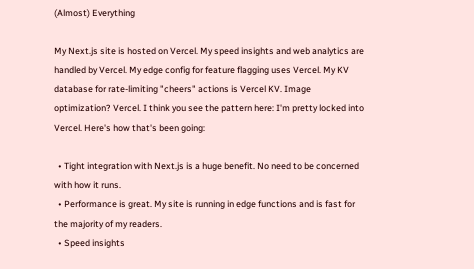(Almost) Everything

My Next.js site is hosted on Vercel. My speed insights and web analytics are handled by Vercel. My edge config for feature flagging uses Vercel. My KV database for rate-limiting "cheers" actions is Vercel KV. Image optimization? Vercel. I think you see the pattern here: I'm pretty locked into Vercel. Here's how that's been going:

  • Tight integration with Next.js is a huge benefit. No need to be concerned with how it runs.
  • Performance is great. My site is running in edge functions and is fast for the majority of my readers.
  • Speed insights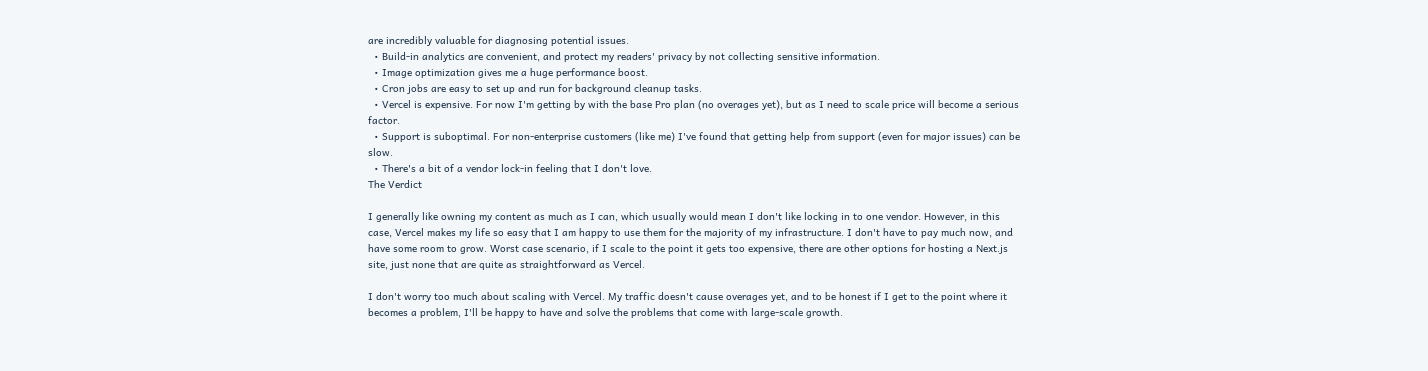are incredibly valuable for diagnosing potential issues.
  • Build-in analytics are convenient, and protect my readers' privacy by not collecting sensitive information.
  • Image optimization gives me a huge performance boost.
  • Cron jobs are easy to set up and run for background cleanup tasks.
  • Vercel is expensive. For now I'm getting by with the base Pro plan (no overages yet), but as I need to scale price will become a serious factor.
  • Support is suboptimal. For non-enterprise customers (like me) I've found that getting help from support (even for major issues) can be slow.
  • There's a bit of a vendor lock-in feeling that I don't love.
The Verdict

I generally like owning my content as much as I can, which usually would mean I don't like locking in to one vendor. However, in this case, Vercel makes my life so easy that I am happy to use them for the majority of my infrastructure. I don't have to pay much now, and have some room to grow. Worst case scenario, if I scale to the point it gets too expensive, there are other options for hosting a Next.js site, just none that are quite as straightforward as Vercel.

I don't worry too much about scaling with Vercel. My traffic doesn't cause overages yet, and to be honest if I get to the point where it becomes a problem, I'll be happy to have and solve the problems that come with large-scale growth.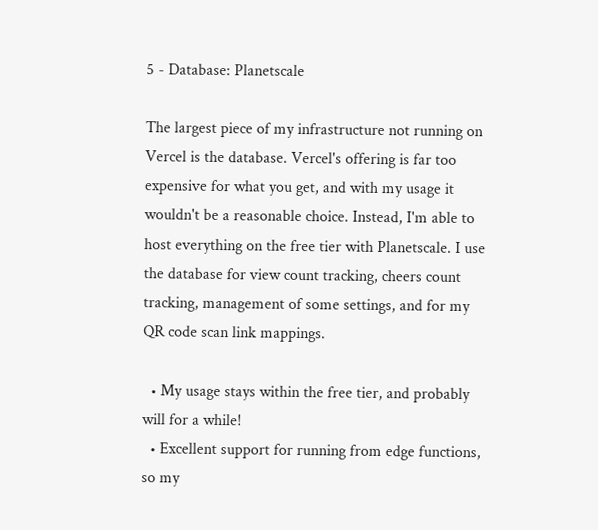5 - Database: Planetscale

The largest piece of my infrastructure not running on Vercel is the database. Vercel's offering is far too expensive for what you get, and with my usage it wouldn't be a reasonable choice. Instead, I'm able to host everything on the free tier with Planetscale. I use the database for view count tracking, cheers count tracking, management of some settings, and for my QR code scan link mappings.

  • My usage stays within the free tier, and probably will for a while!
  • Excellent support for running from edge functions, so my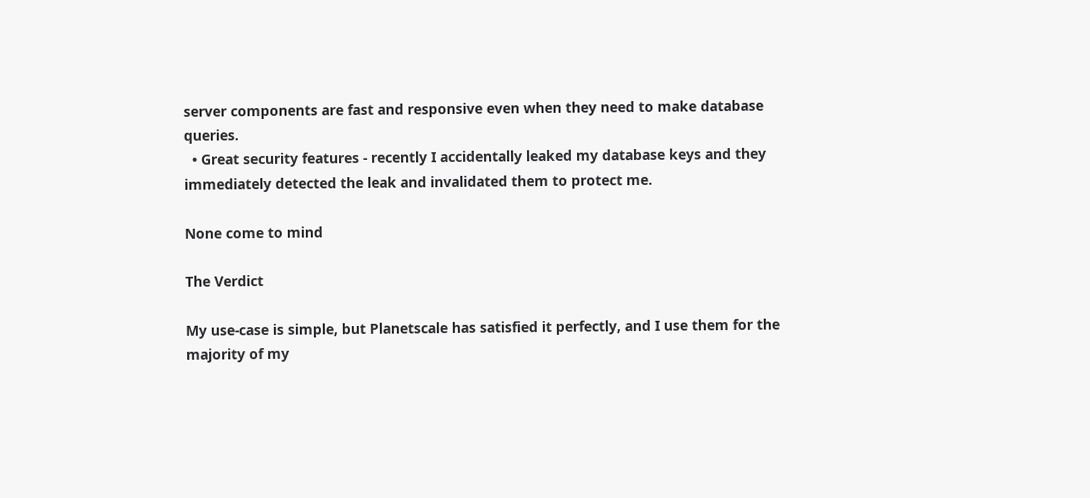server components are fast and responsive even when they need to make database queries.
  • Great security features - recently I accidentally leaked my database keys and they immediately detected the leak and invalidated them to protect me.

None come to mind

The Verdict

My use-case is simple, but Planetscale has satisfied it perfectly, and I use them for the majority of my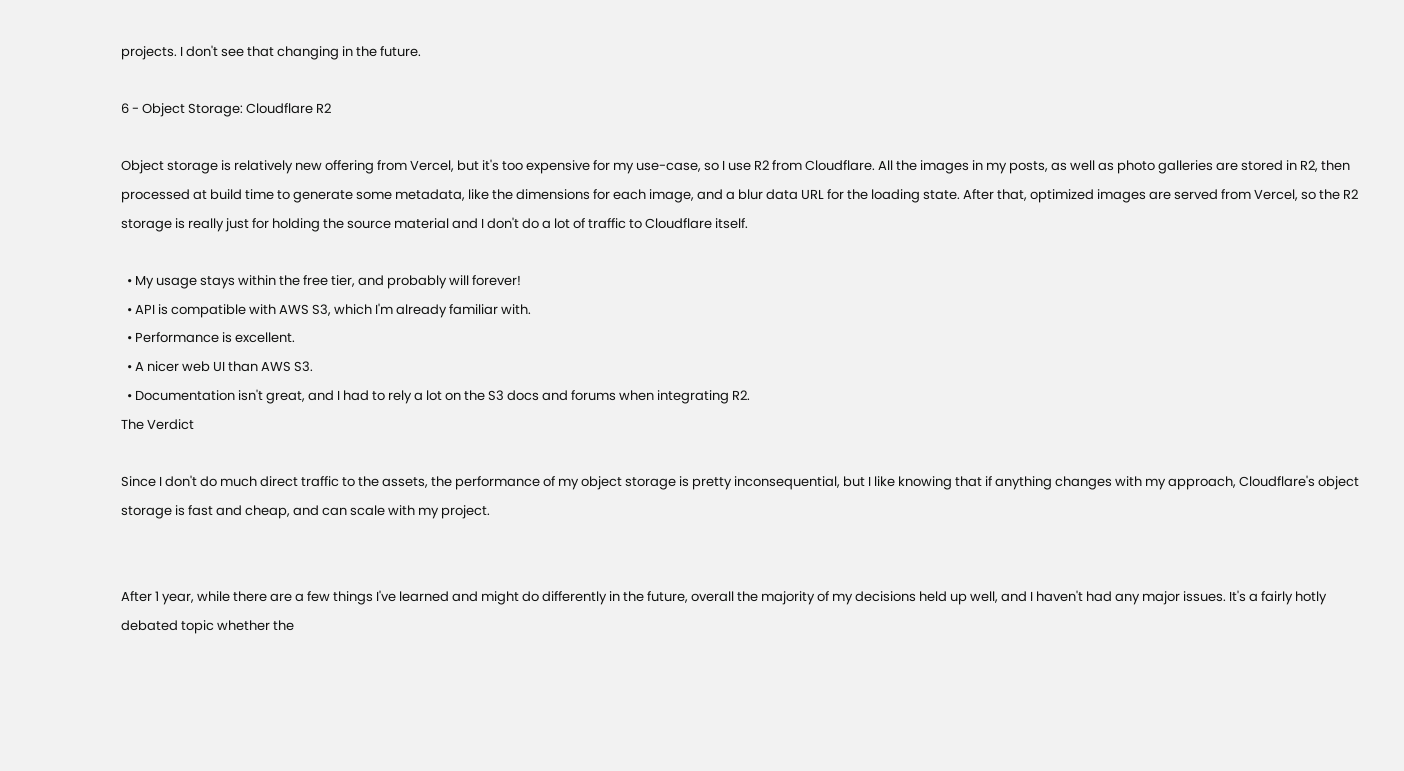projects. I don't see that changing in the future.

6 - Object Storage: Cloudflare R2

Object storage is relatively new offering from Vercel, but it's too expensive for my use-case, so I use R2 from Cloudflare. All the images in my posts, as well as photo galleries are stored in R2, then processed at build time to generate some metadata, like the dimensions for each image, and a blur data URL for the loading state. After that, optimized images are served from Vercel, so the R2 storage is really just for holding the source material and I don't do a lot of traffic to Cloudflare itself.

  • My usage stays within the free tier, and probably will forever!
  • API is compatible with AWS S3, which I'm already familiar with.
  • Performance is excellent.
  • A nicer web UI than AWS S3.
  • Documentation isn't great, and I had to rely a lot on the S3 docs and forums when integrating R2.
The Verdict

Since I don't do much direct traffic to the assets, the performance of my object storage is pretty inconsequential, but I like knowing that if anything changes with my approach, Cloudflare's object storage is fast and cheap, and can scale with my project.


After 1 year, while there are a few things I've learned and might do differently in the future, overall the majority of my decisions held up well, and I haven't had any major issues. It's a fairly hotly debated topic whether the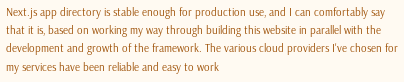Next.js app directory is stable enough for production use, and I can comfortably say that it is, based on working my way through building this website in parallel with the development and growth of the framework. The various cloud providers I've chosen for my services have been reliable and easy to work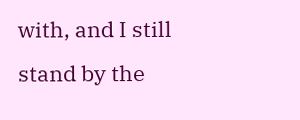with, and I still stand by the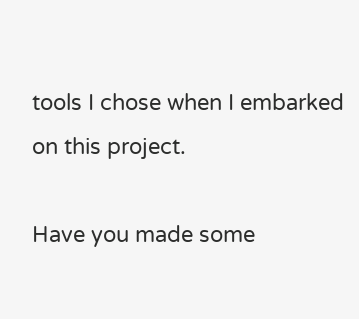tools I chose when I embarked on this project.

Have you made some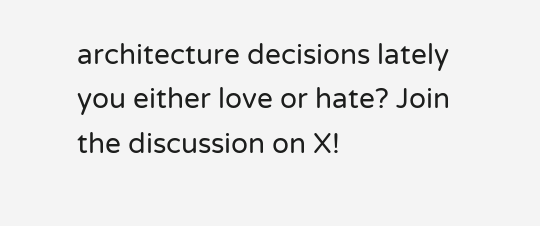architecture decisions lately you either love or hate? Join the discussion on X!